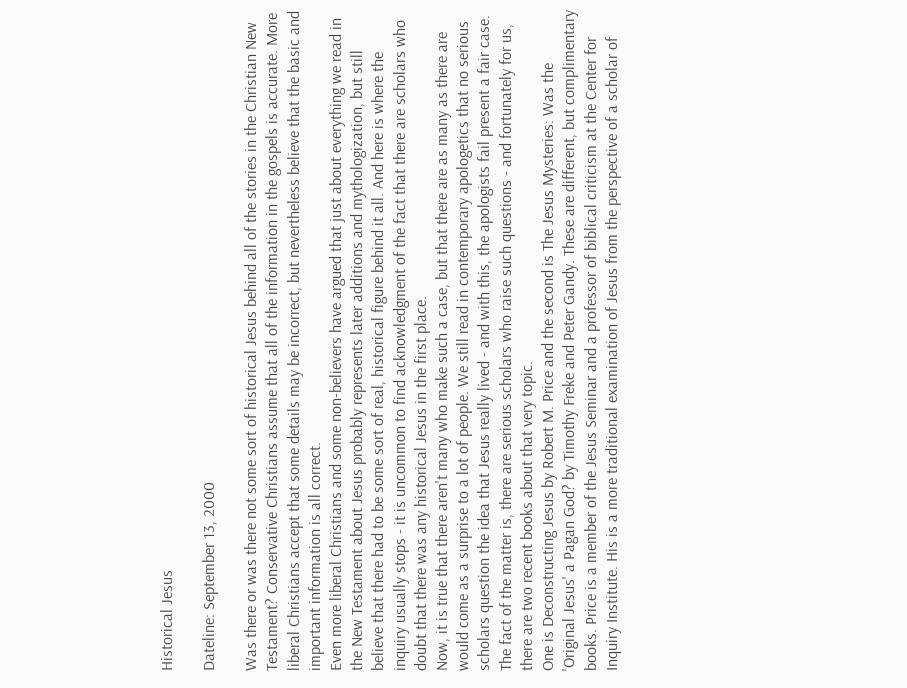Historical Jesus

Dateline: September 13, 2000

Was there or was there not some sort of historical Jesus behind all of the stories in the Christian New Testament? Conservative Christians assume that all of the information in the gospels is accurate. More liberal Christians accept that some details may be incorrect, but nevertheless believe that the basic and important information is all correct.
Even more liberal Christians and some non-believers have argued that just about everything we read in the New Testament about Jesus probably represents later additions and mythologization, but still believe that there had to be some sort of real, historical figure behind it all. And here is where the inquiry usually stops - it is uncommon to find acknowledgment of the fact that there are scholars who doubt that there was any historical Jesus in the first place.
Now, it is true that there aren't many who make such a case, but that there are as many as there are would come as a surprise to a lot of people. We still read in contemporary apologetics that no serious scholars question the idea that Jesus really lived - and with this, the apologists fail present a fair case. The fact of the matter is, there are serious scholars who raise such questions - and fortunately for us, there are two recent books about that very topic.
One is Deconstructing Jesus by Robert M. Price and the second is The Jesus Mysteries: Was the 'Original Jesus' a Pagan God? by Timothy Freke and Peter Gandy. These are different, but complimentary books. Price is a member of the Jesus Seminar and a professor of biblical criticism at the Center for Inquiry Institute. His is a more traditional examination of Jesus from the perspective of a scholar of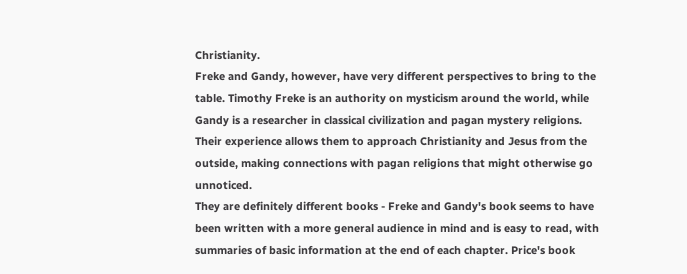Christianity.
Freke and Gandy, however, have very different perspectives to bring to the table. Timothy Freke is an authority on mysticism around the world, while Gandy is a researcher in classical civilization and pagan mystery religions. Their experience allows them to approach Christianity and Jesus from the outside, making connections with pagan religions that might otherwise go unnoticed.
They are definitely different books - Freke and Gandy's book seems to have been written with a more general audience in mind and is easy to read, with summaries of basic information at the end of each chapter. Price's book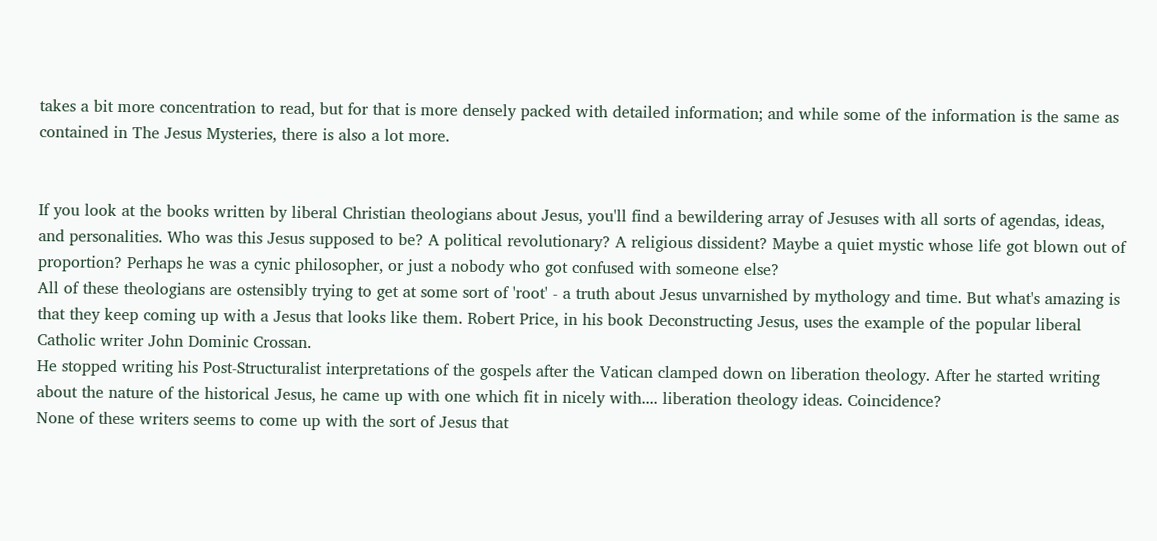takes a bit more concentration to read, but for that is more densely packed with detailed information; and while some of the information is the same as contained in The Jesus Mysteries, there is also a lot more.


If you look at the books written by liberal Christian theologians about Jesus, you'll find a bewildering array of Jesuses with all sorts of agendas, ideas, and personalities. Who was this Jesus supposed to be? A political revolutionary? A religious dissident? Maybe a quiet mystic whose life got blown out of proportion? Perhaps he was a cynic philosopher, or just a nobody who got confused with someone else?
All of these theologians are ostensibly trying to get at some sort of 'root' - a truth about Jesus unvarnished by mythology and time. But what's amazing is that they keep coming up with a Jesus that looks like them. Robert Price, in his book Deconstructing Jesus, uses the example of the popular liberal Catholic writer John Dominic Crossan.
He stopped writing his Post-Structuralist interpretations of the gospels after the Vatican clamped down on liberation theology. After he started writing about the nature of the historical Jesus, he came up with one which fit in nicely with.... liberation theology ideas. Coincidence?
None of these writers seems to come up with the sort of Jesus that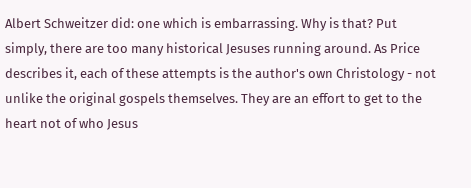Albert Schweitzer did: one which is embarrassing. Why is that? Put simply, there are too many historical Jesuses running around. As Price describes it, each of these attempts is the author's own Christology - not unlike the original gospels themselves. They are an effort to get to the heart not of who Jesus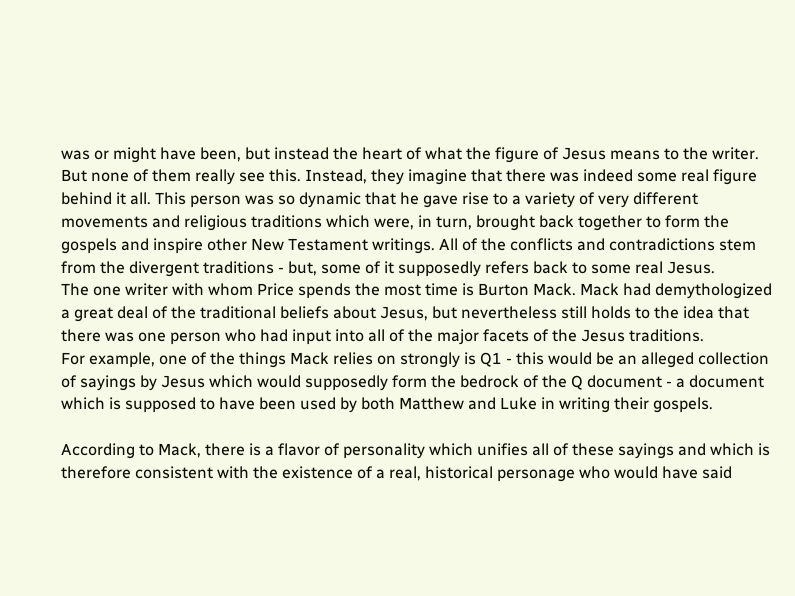was or might have been, but instead the heart of what the figure of Jesus means to the writer.
But none of them really see this. Instead, they imagine that there was indeed some real figure behind it all. This person was so dynamic that he gave rise to a variety of very different movements and religious traditions which were, in turn, brought back together to form the gospels and inspire other New Testament writings. All of the conflicts and contradictions stem from the divergent traditions - but, some of it supposedly refers back to some real Jesus.
The one writer with whom Price spends the most time is Burton Mack. Mack had demythologized a great deal of the traditional beliefs about Jesus, but nevertheless still holds to the idea that there was one person who had input into all of the major facets of the Jesus traditions.
For example, one of the things Mack relies on strongly is Q1 - this would be an alleged collection of sayings by Jesus which would supposedly form the bedrock of the Q document - a document which is supposed to have been used by both Matthew and Luke in writing their gospels.

According to Mack, there is a flavor of personality which unifies all of these sayings and which is therefore consistent with the existence of a real, historical personage who would have said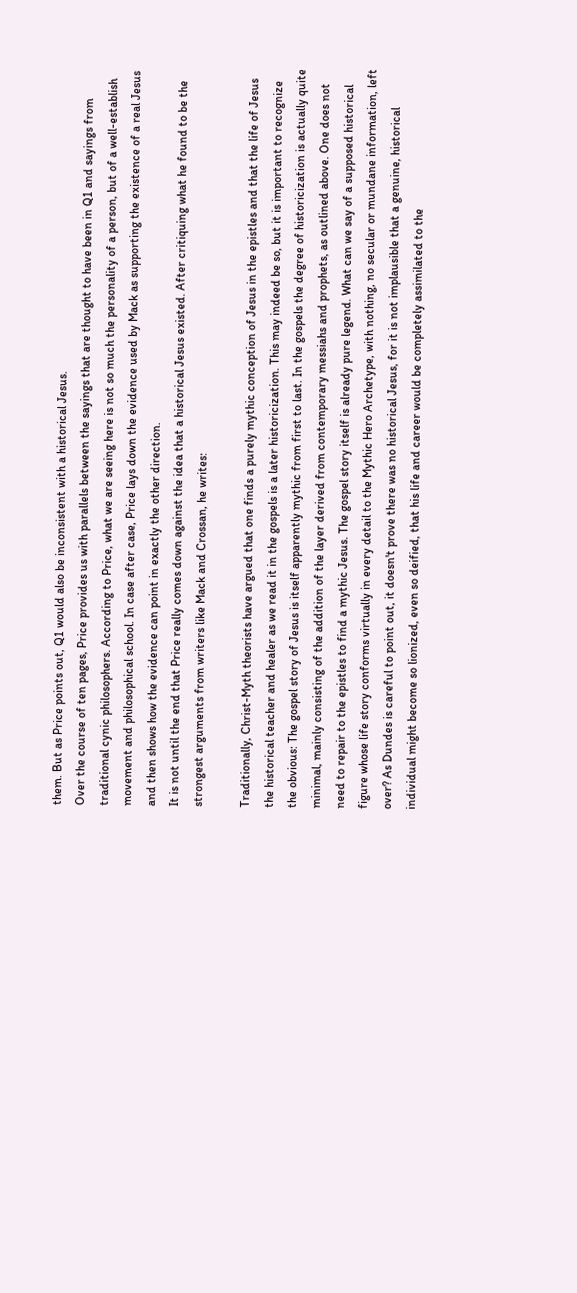them. But as Price points out, Q1 would also be inconsistent with a historical Jesus.
Over the course of ten pages, Price provides us with parallels between the sayings that are thought to have been in Q1 and sayings from traditional cynic philosophers. According to Price, what we are seeing here is not so much the personality of a person, but of a well-establish movement and philosophical school. In case after case, Price lays down the evidence used by Mack as supporting the existence of a real Jesus and then shows how the evidence can point in exactly the other direction.
It is not until the end that Price really comes down against the idea that a historical Jesus existed. After critiquing what he found to be the strongest arguments from writers like Mack and Crossan, he writes:

Traditionally, Christ-Myth theorists have argued that one finds a purely mythic conception of Jesus in the epistles and that the life of Jesus the historical teacher and healer as we read it in the gospels is a later historicization. This may indeed be so, but it is important to recognize the obvious: The gospel story of Jesus is itself apparently mythic from first to last. In the gospels the degree of historicization is actually quite minimal, mainly consisting of the addition of the layer derived from contemporary messiahs and prophets, as outlined above. One does not need to repair to the epistles to find a mythic Jesus. The gospel story itself is already pure legend. What can we say of a supposed historical figure whose life story conforms virtually in every detail to the Mythic Hero Archetype, with nothing, no secular or mundane information, left over? As Dundes is careful to point out, it doesn't prove there was no historical Jesus, for it is not implausible that a genuine, historical individual might become so lionized, even so deified, that his life and career would be completely assimilated to the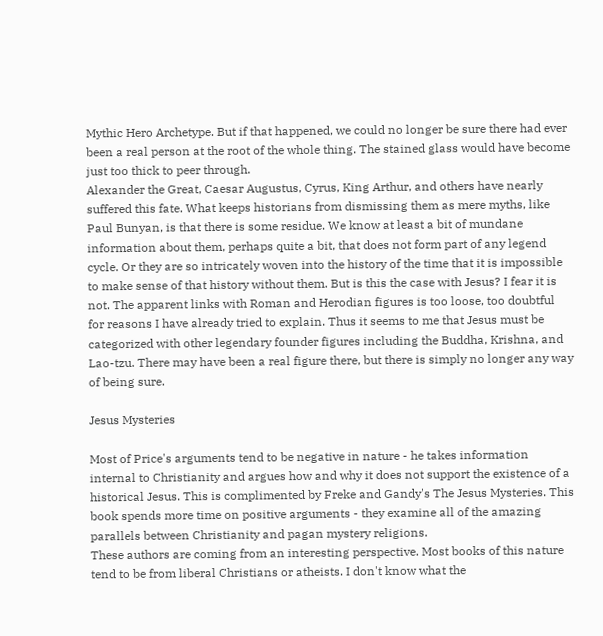Mythic Hero Archetype. But if that happened, we could no longer be sure there had ever been a real person at the root of the whole thing. The stained glass would have become just too thick to peer through.
Alexander the Great, Caesar Augustus, Cyrus, King Arthur, and others have nearly suffered this fate. What keeps historians from dismissing them as mere myths, like Paul Bunyan, is that there is some residue. We know at least a bit of mundane information about them, perhaps quite a bit, that does not form part of any legend cycle. Or they are so intricately woven into the history of the time that it is impossible to make sense of that history without them. But is this the case with Jesus? I fear it is not. The apparent links with Roman and Herodian figures is too loose, too doubtful for reasons I have already tried to explain. Thus it seems to me that Jesus must be categorized with other legendary founder figures including the Buddha, Krishna, and Lao-tzu. There may have been a real figure there, but there is simply no longer any way of being sure.

Jesus Mysteries

Most of Price's arguments tend to be negative in nature - he takes information internal to Christianity and argues how and why it does not support the existence of a historical Jesus. This is complimented by Freke and Gandy's The Jesus Mysteries. This book spends more time on positive arguments - they examine all of the amazing parallels between Christianity and pagan mystery religions.
These authors are coming from an interesting perspective. Most books of this nature tend to be from liberal Christians or atheists. I don't know what the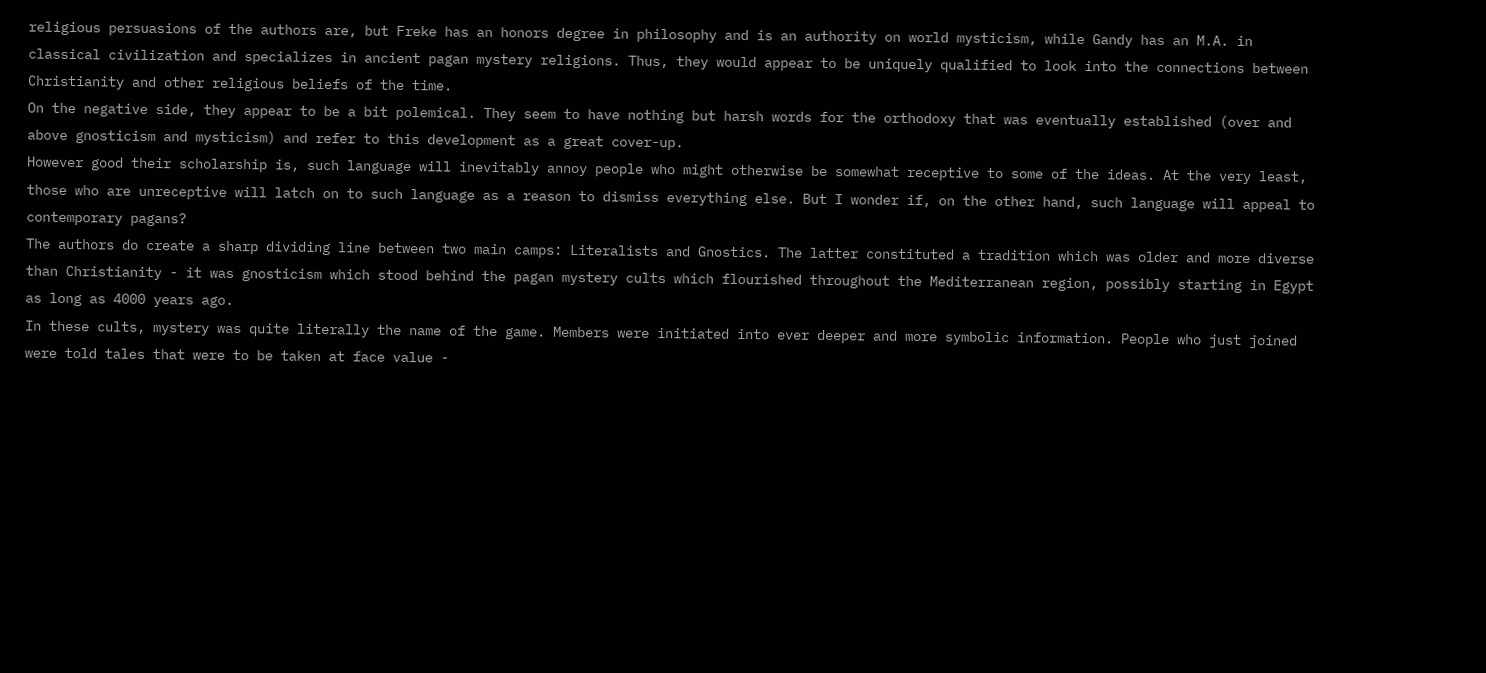religious persuasions of the authors are, but Freke has an honors degree in philosophy and is an authority on world mysticism, while Gandy has an M.A. in classical civilization and specializes in ancient pagan mystery religions. Thus, they would appear to be uniquely qualified to look into the connections between Christianity and other religious beliefs of the time.
On the negative side, they appear to be a bit polemical. They seem to have nothing but harsh words for the orthodoxy that was eventually established (over and above gnosticism and mysticism) and refer to this development as a great cover-up.
However good their scholarship is, such language will inevitably annoy people who might otherwise be somewhat receptive to some of the ideas. At the very least, those who are unreceptive will latch on to such language as a reason to dismiss everything else. But I wonder if, on the other hand, such language will appeal to contemporary pagans?
The authors do create a sharp dividing line between two main camps: Literalists and Gnostics. The latter constituted a tradition which was older and more diverse than Christianity - it was gnosticism which stood behind the pagan mystery cults which flourished throughout the Mediterranean region, possibly starting in Egypt as long as 4000 years ago.
In these cults, mystery was quite literally the name of the game. Members were initiated into ever deeper and more symbolic information. People who just joined were told tales that were to be taken at face value -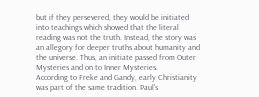but if they persevered, they would be initiated into teachings which showed that the literal reading was not the truth. Instead, the story was an allegory for deeper truths about humanity and the universe. Thus, an initiate passed from Outer Mysteries and on to Inner Mysteries.
According to Freke and Gandy, early Christianity was part of the same tradition. Paul's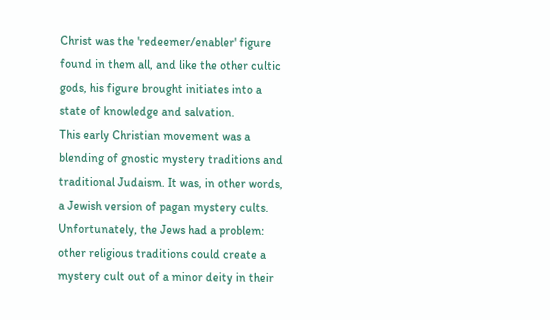Christ was the 'redeemer/enabler' figure found in them all, and like the other cultic gods, his figure brought initiates into a state of knowledge and salvation.
This early Christian movement was a blending of gnostic mystery traditions and traditional Judaism. It was, in other words, a Jewish version of pagan mystery cults. Unfortunately, the Jews had a problem: other religious traditions could create a mystery cult out of a minor deity in their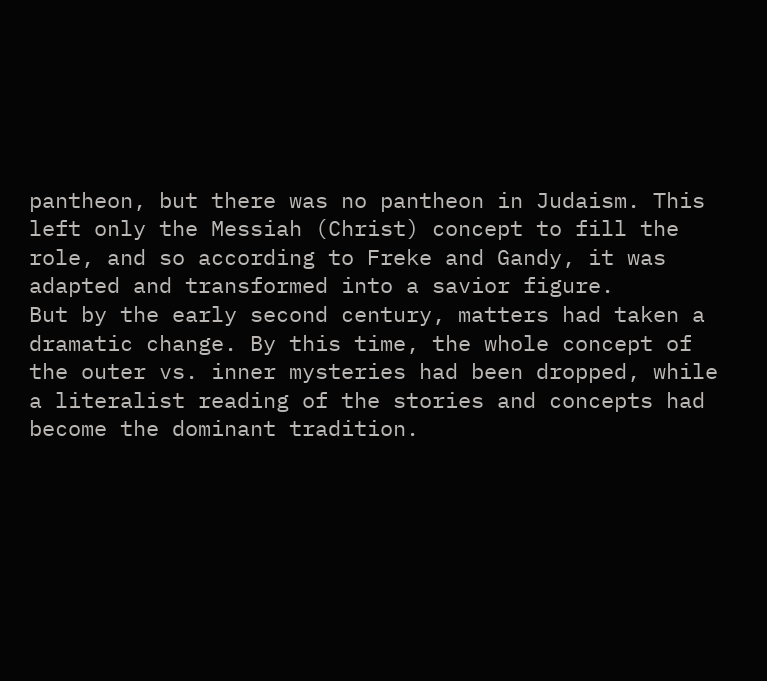pantheon, but there was no pantheon in Judaism. This left only the Messiah (Christ) concept to fill the role, and so according to Freke and Gandy, it was adapted and transformed into a savior figure.
But by the early second century, matters had taken a dramatic change. By this time, the whole concept of the outer vs. inner mysteries had been dropped, while a literalist reading of the stories and concepts had become the dominant tradition.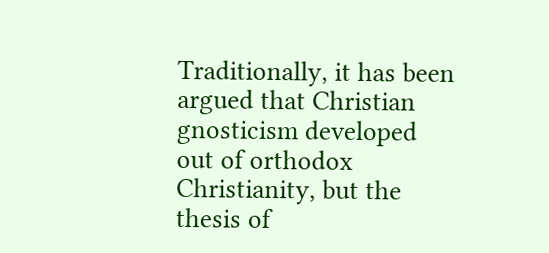Traditionally, it has been argued that Christian gnosticism developed out of orthodox Christianity, but the thesis of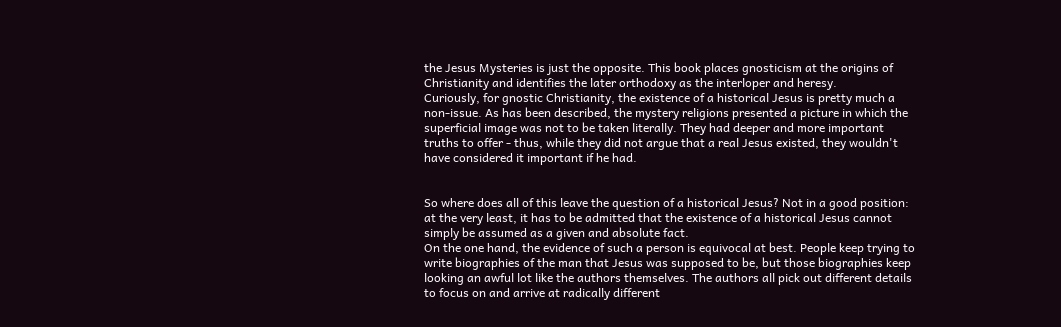the Jesus Mysteries is just the opposite. This book places gnosticism at the origins of Christianity and identifies the later orthodoxy as the interloper and heresy.
Curiously, for gnostic Christianity, the existence of a historical Jesus is pretty much a non-issue. As has been described, the mystery religions presented a picture in which the superficial image was not to be taken literally. They had deeper and more important truths to offer - thus, while they did not argue that a real Jesus existed, they wouldn't have considered it important if he had.


So where does all of this leave the question of a historical Jesus? Not in a good position: at the very least, it has to be admitted that the existence of a historical Jesus cannot simply be assumed as a given and absolute fact.
On the one hand, the evidence of such a person is equivocal at best. People keep trying to write biographies of the man that Jesus was supposed to be, but those biographies keep looking an awful lot like the authors themselves. The authors all pick out different details to focus on and arrive at radically different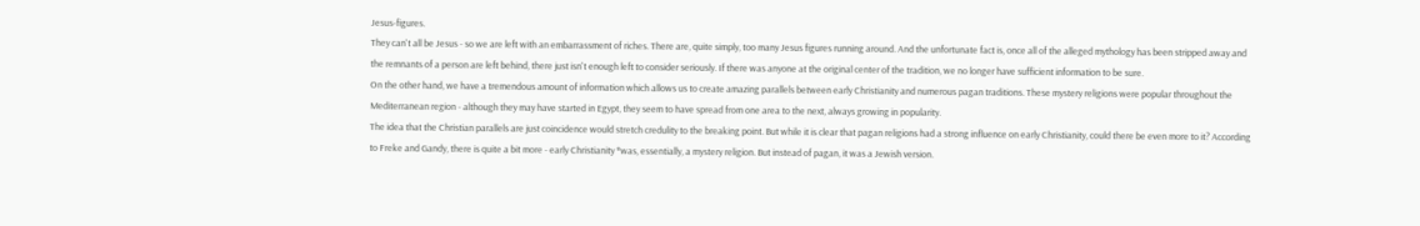Jesus-figures.
They can't all be Jesus - so we are left with an embarrassment of riches. There are, quite simply, too many Jesus figures running around. And the unfortunate fact is, once all of the alleged mythology has been stripped away and the remnants of a person are left behind, there just isn't enough left to consider seriously. If there was anyone at the original center of the tradition, we no longer have sufficient information to be sure.
On the other hand, we have a tremendous amount of information which allows us to create amazing parallels between early Christianity and numerous pagan traditions. These mystery religions were popular throughout the Mediterranean region - although they may have started in Egypt, they seem to have spread from one area to the next, always growing in popularity.
The idea that the Christian parallels are just coincidence would stretch credulity to the breaking point. But while it is clear that pagan religions had a strong influence on early Christianity, could there be even more to it? According to Freke and Gandy, there is quite a bit more - early Christianity *was, essentially, a mystery religion. But instead of pagan, it was a Jewish version.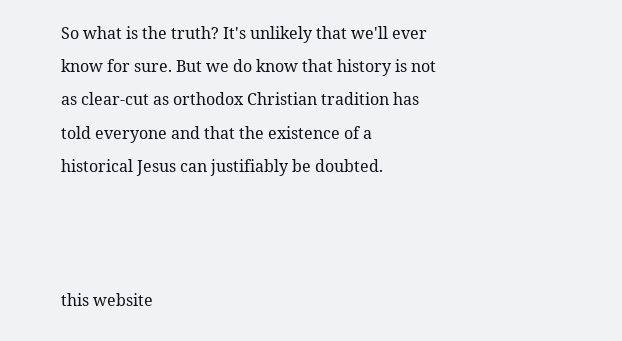So what is the truth? It's unlikely that we'll ever know for sure. But we do know that history is not as clear-cut as orthodox Christian tradition has told everyone and that the existence of a historical Jesus can justifiably be doubted.



this website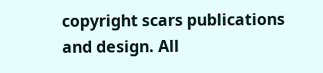copyright scars publications and design. All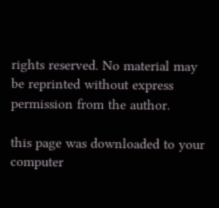rights reserved. No material may be reprinted without express permission from the author.

this page was downloaded to your computer